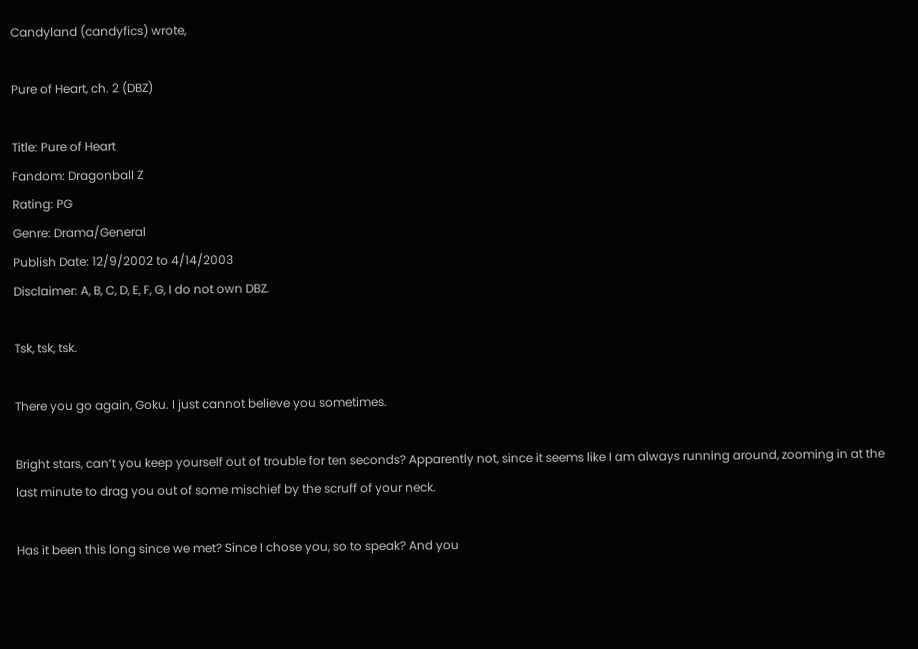Candyland (candyfics) wrote,

Pure of Heart, ch. 2 (DBZ)

Title: Pure of Heart
Fandom: Dragonball Z
Rating: PG
Genre: Drama/General
Publish Date: 12/9/2002 to 4/14/2003
Disclaimer: A, B, C, D, E, F, G, I do not own DBZ.

Tsk, tsk, tsk.

There you go again, Goku. I just cannot believe you sometimes.

Bright stars, can’t you keep yourself out of trouble for ten seconds? Apparently not, since it seems like I am always running around, zooming in at the last minute to drag you out of some mischief by the scruff of your neck.

Has it been this long since we met? Since I chose you, so to speak? And you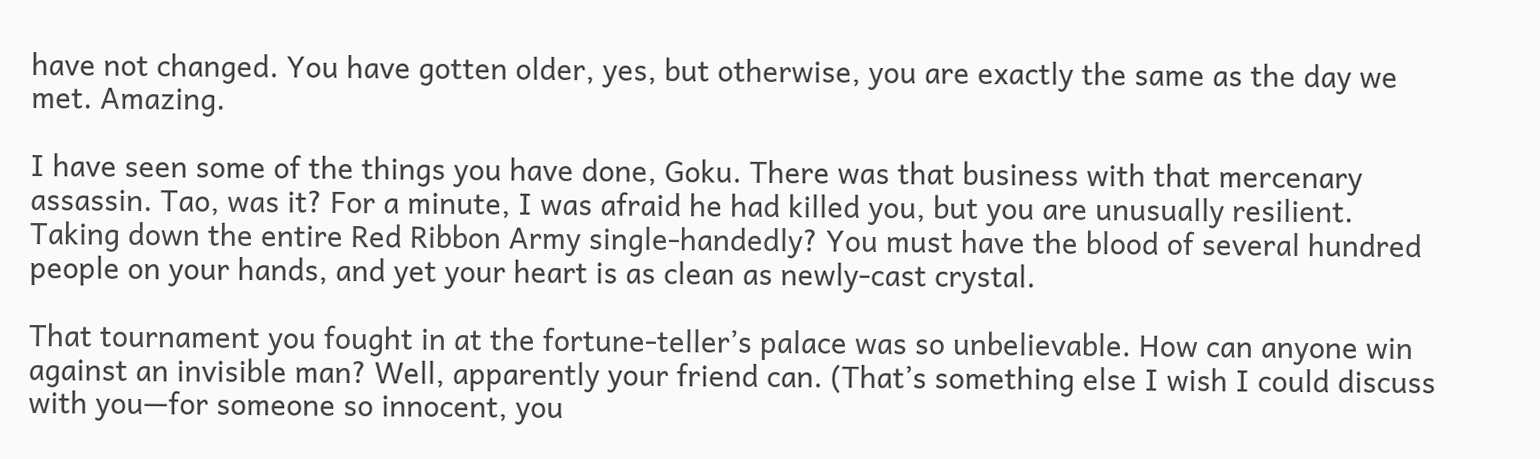have not changed. You have gotten older, yes, but otherwise, you are exactly the same as the day we met. Amazing.

I have seen some of the things you have done, Goku. There was that business with that mercenary assassin. Tao, was it? For a minute, I was afraid he had killed you, but you are unusually resilient. Taking down the entire Red Ribbon Army single-handedly? You must have the blood of several hundred people on your hands, and yet your heart is as clean as newly-cast crystal.

That tournament you fought in at the fortune-teller’s palace was so unbelievable. How can anyone win against an invisible man? Well, apparently your friend can. (That’s something else I wish I could discuss with you—for someone so innocent, you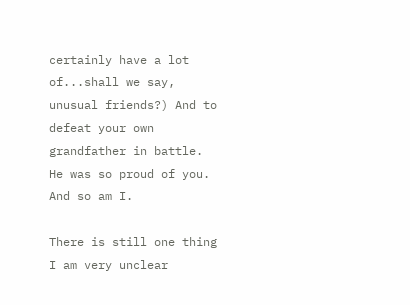certainly have a lot of...shall we say, unusual friends?) And to defeat your own grandfather in battle. He was so proud of you. And so am I.

There is still one thing I am very unclear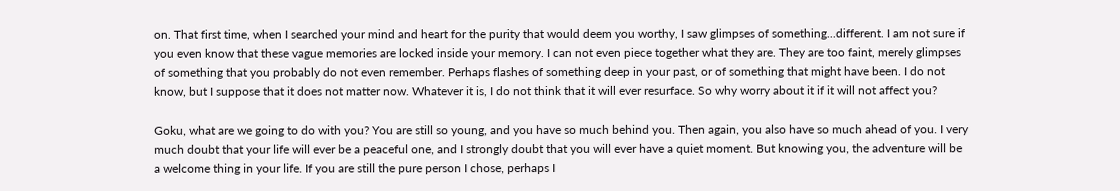on. That first time, when I searched your mind and heart for the purity that would deem you worthy, I saw glimpses of something...different. I am not sure if you even know that these vague memories are locked inside your memory. I can not even piece together what they are. They are too faint, merely glimpses of something that you probably do not even remember. Perhaps flashes of something deep in your past, or of something that might have been. I do not know, but I suppose that it does not matter now. Whatever it is, I do not think that it will ever resurface. So why worry about it if it will not affect you?

Goku, what are we going to do with you? You are still so young, and you have so much behind you. Then again, you also have so much ahead of you. I very much doubt that your life will ever be a peaceful one, and I strongly doubt that you will ever have a quiet moment. But knowing you, the adventure will be a welcome thing in your life. If you are still the pure person I chose, perhaps I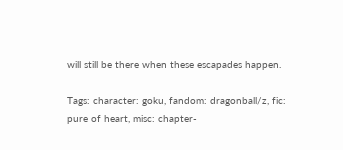will still be there when these escapades happen.

Tags: character: goku, fandom: dragonball/z, fic: pure of heart, misc: chapter-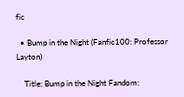fic

  • Bump in the Night (Fanfic100: Professor Layton)

    Title: Bump in the Night Fandom: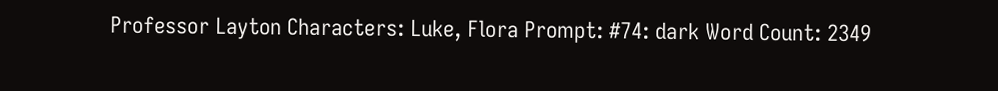Professor Layton Characters: Luke, Flora Prompt: #74: dark Word Count: 2349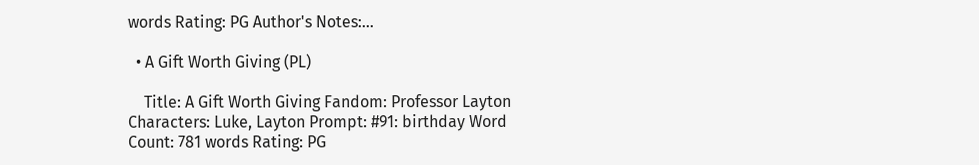words Rating: PG Author's Notes:…

  • A Gift Worth Giving (PL)

    Title: A Gift Worth Giving Fandom: Professor Layton Characters: Luke, Layton Prompt: #91: birthday Word Count: 781 words Rating: PG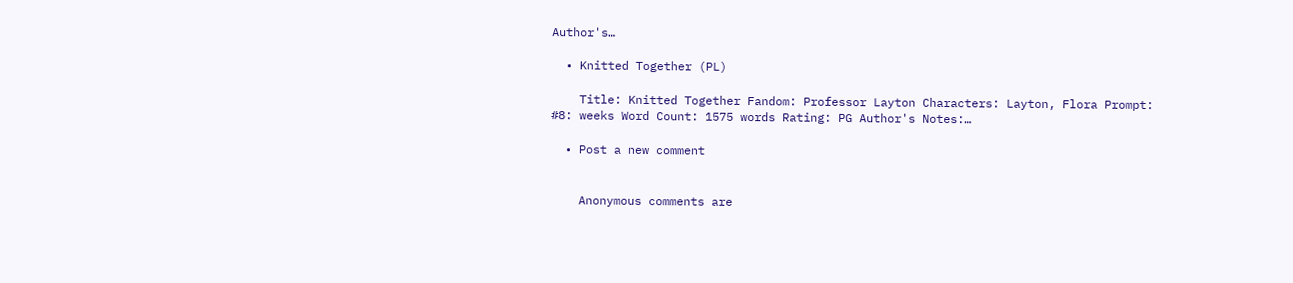Author's…

  • Knitted Together (PL)

    Title: Knitted Together Fandom: Professor Layton Characters: Layton, Flora Prompt: #8: weeks Word Count: 1575 words Rating: PG Author's Notes:…

  • Post a new comment


    Anonymous comments are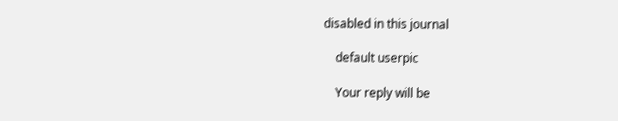disabled in this journal

    default userpic

    Your reply will be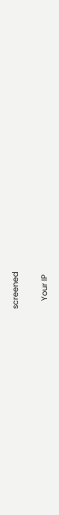screened

    Your IP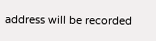address will be recorded